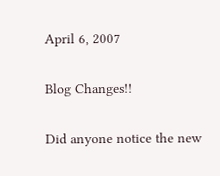April 6, 2007

Blog Changes!!

Did anyone notice the new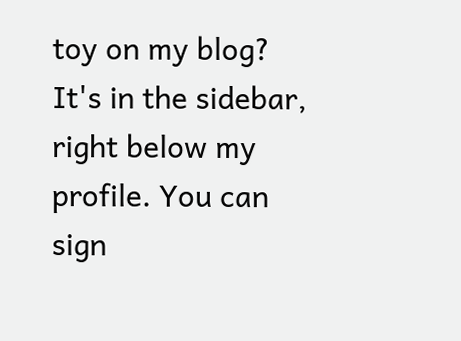toy on my blog? It's in the sidebar, right below my profile. You can sign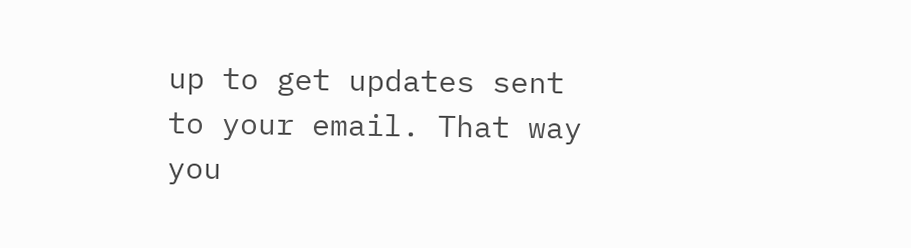up to get updates sent to your email. That way you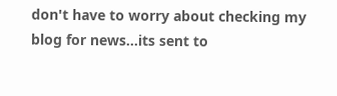don't have to worry about checking my blog for news...its sent to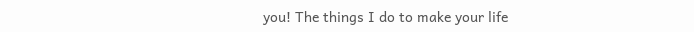you! The things I do to make your life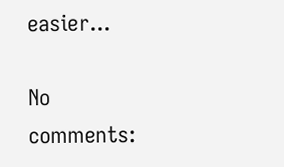easier...

No comments: